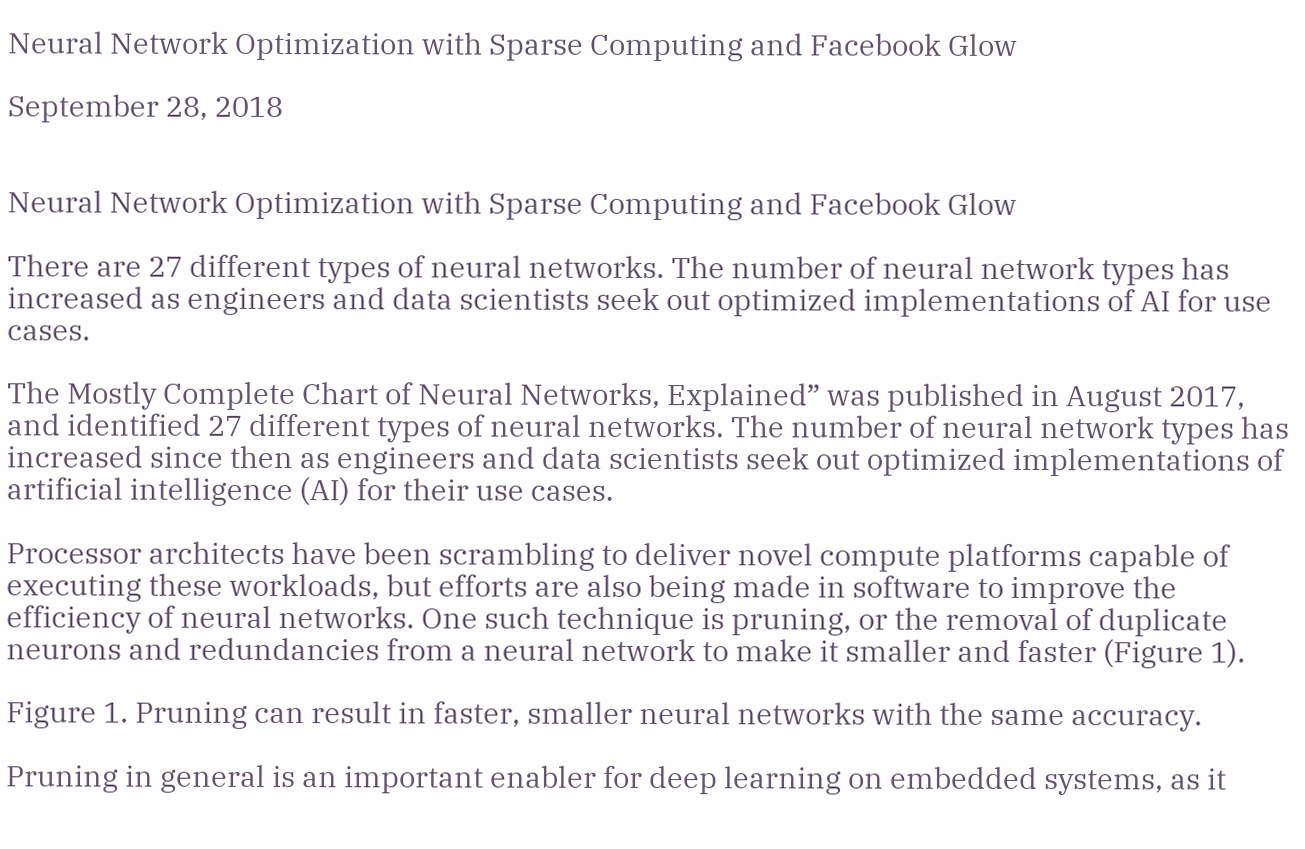Neural Network Optimization with Sparse Computing and Facebook Glow

September 28, 2018


Neural Network Optimization with Sparse Computing and Facebook Glow

There are 27 different types of neural networks. The number of neural network types has increased as engineers and data scientists seek out optimized implementations of AI for use cases.

The Mostly Complete Chart of Neural Networks, Explained” was published in August 2017, and identified 27 different types of neural networks. The number of neural network types has increased since then as engineers and data scientists seek out optimized implementations of artificial intelligence (AI) for their use cases.

Processor architects have been scrambling to deliver novel compute platforms capable of executing these workloads, but efforts are also being made in software to improve the efficiency of neural networks. One such technique is pruning, or the removal of duplicate neurons and redundancies from a neural network to make it smaller and faster (Figure 1).

Figure 1. Pruning can result in faster, smaller neural networks with the same accuracy.

Pruning in general is an important enabler for deep learning on embedded systems, as it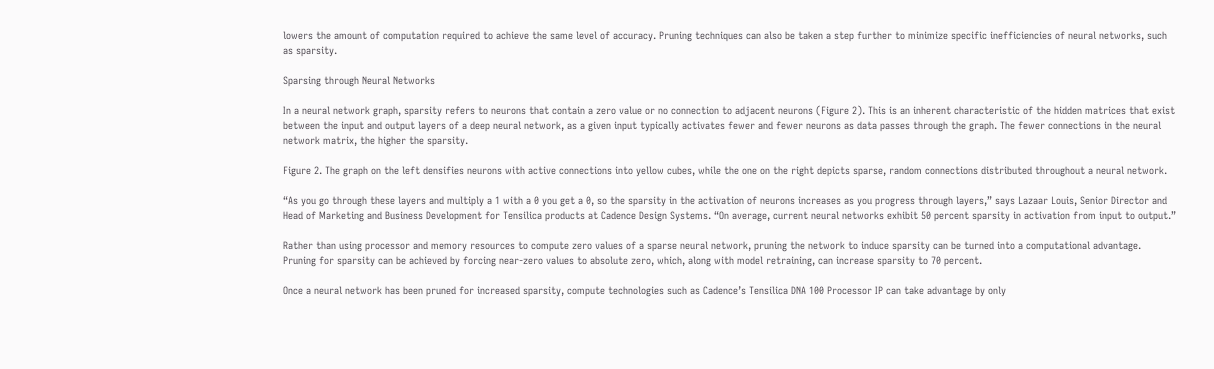lowers the amount of computation required to achieve the same level of accuracy. Pruning techniques can also be taken a step further to minimize specific inefficiencies of neural networks, such as sparsity.

Sparsing through Neural Networks

In a neural network graph, sparsity refers to neurons that contain a zero value or no connection to adjacent neurons (Figure 2). This is an inherent characteristic of the hidden matrices that exist between the input and output layers of a deep neural network, as a given input typically activates fewer and fewer neurons as data passes through the graph. The fewer connections in the neural network matrix, the higher the sparsity.

Figure 2. The graph on the left densifies neurons with active connections into yellow cubes, while the one on the right depicts sparse, random connections distributed throughout a neural network.

“As you go through these layers and multiply a 1 with a 0 you get a 0, so the sparsity in the activation of neurons increases as you progress through layers,” says Lazaar Louis, Senior Director and Head of Marketing and Business Development for Tensilica products at Cadence Design Systems. “On average, current neural networks exhibit 50 percent sparsity in activation from input to output.”

Rather than using processor and memory resources to compute zero values of a sparse neural network, pruning the network to induce sparsity can be turned into a computational advantage. Pruning for sparsity can be achieved by forcing near-zero values to absolute zero, which, along with model retraining, can increase sparsity to 70 percent.

Once a neural network has been pruned for increased sparsity, compute technologies such as Cadence’s Tensilica DNA 100 Processor IP can take advantage by only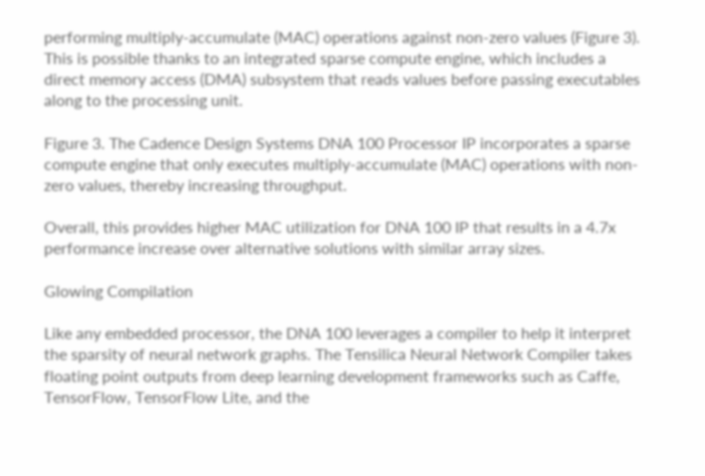performing multiply-accumulate (MAC) operations against non-zero values (Figure 3). This is possible thanks to an integrated sparse compute engine, which includes a direct memory access (DMA) subsystem that reads values before passing executables along to the processing unit.

Figure 3. The Cadence Design Systems DNA 100 Processor IP incorporates a sparse compute engine that only executes multiply-accumulate (MAC) operations with non-zero values, thereby increasing throughput.

Overall, this provides higher MAC utilization for DNA 100 IP that results in a 4.7x performance increase over alternative solutions with similar array sizes.

Glowing Compilation

Like any embedded processor, the DNA 100 leverages a compiler to help it interpret the sparsity of neural network graphs. The Tensilica Neural Network Compiler takes floating point outputs from deep learning development frameworks such as Caffe, TensorFlow, TensorFlow Lite, and the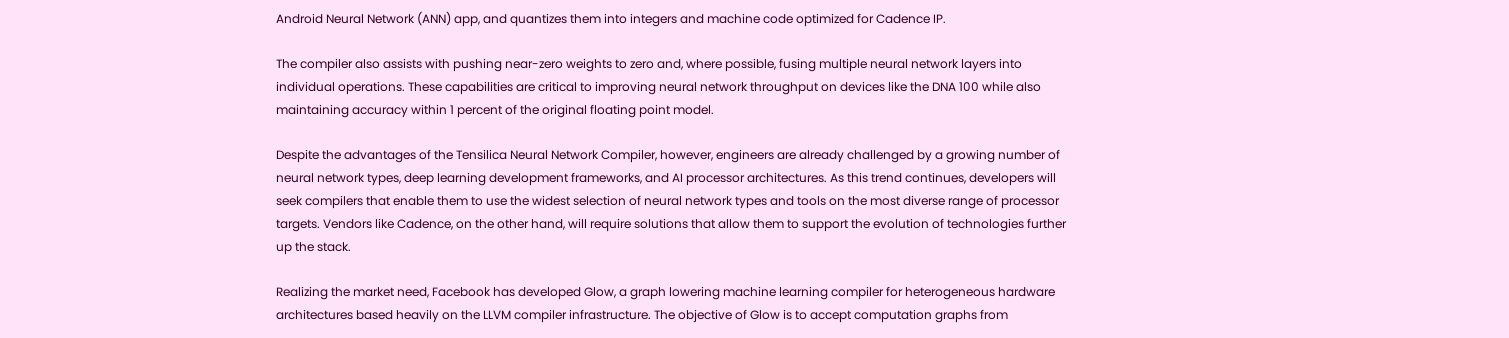Android Neural Network (ANN) app, and quantizes them into integers and machine code optimized for Cadence IP.

The compiler also assists with pushing near-zero weights to zero and, where possible, fusing multiple neural network layers into individual operations. These capabilities are critical to improving neural network throughput on devices like the DNA 100 while also maintaining accuracy within 1 percent of the original floating point model.

Despite the advantages of the Tensilica Neural Network Compiler, however, engineers are already challenged by a growing number of neural network types, deep learning development frameworks, and AI processor architectures. As this trend continues, developers will seek compilers that enable them to use the widest selection of neural network types and tools on the most diverse range of processor targets. Vendors like Cadence, on the other hand, will require solutions that allow them to support the evolution of technologies further up the stack.

Realizing the market need, Facebook has developed Glow, a graph lowering machine learning compiler for heterogeneous hardware architectures based heavily on the LLVM compiler infrastructure. The objective of Glow is to accept computation graphs from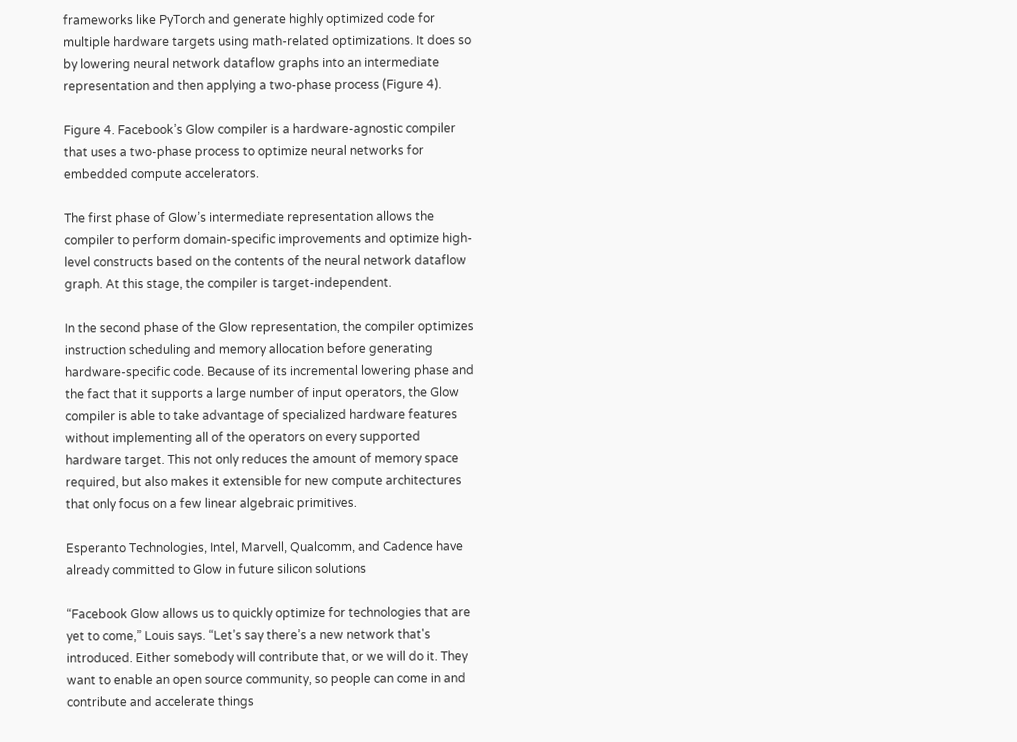frameworks like PyTorch and generate highly optimized code for multiple hardware targets using math-related optimizations. It does so by lowering neural network dataflow graphs into an intermediate representation and then applying a two-phase process (Figure 4).

Figure 4. Facebook’s Glow compiler is a hardware-agnostic compiler that uses a two-phase process to optimize neural networks for embedded compute accelerators.

The first phase of Glow’s intermediate representation allows the compiler to perform domain-specific improvements and optimize high-level constructs based on the contents of the neural network dataflow graph. At this stage, the compiler is target-independent.

In the second phase of the Glow representation, the compiler optimizes instruction scheduling and memory allocation before generating hardware-specific code. Because of its incremental lowering phase and the fact that it supports a large number of input operators, the Glow compiler is able to take advantage of specialized hardware features without implementing all of the operators on every supported hardware target. This not only reduces the amount of memory space required, but also makes it extensible for new compute architectures that only focus on a few linear algebraic primitives.

Esperanto Technologies, Intel, Marvell, Qualcomm, and Cadence have already committed to Glow in future silicon solutions

“Facebook Glow allows us to quickly optimize for technologies that are yet to come,” Louis says. “Let’s say there’s a new network that's introduced. Either somebody will contribute that, or we will do it. They want to enable an open source community, so people can come in and contribute and accelerate things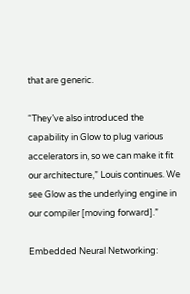that are generic.

“They’ve also introduced the capability in Glow to plug various accelerators in, so we can make it fit our architecture,” Louis continues. We see Glow as the underlying engine in our compiler [moving forward].”

Embedded Neural Networking: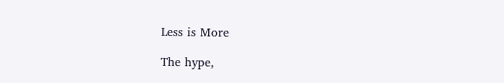Less is More

The hype,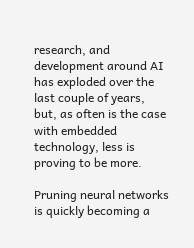research, and development around AI has exploded over the last couple of years, but, as often is the case with embedded technology, less is proving to be more.

Pruning neural networks is quickly becoming a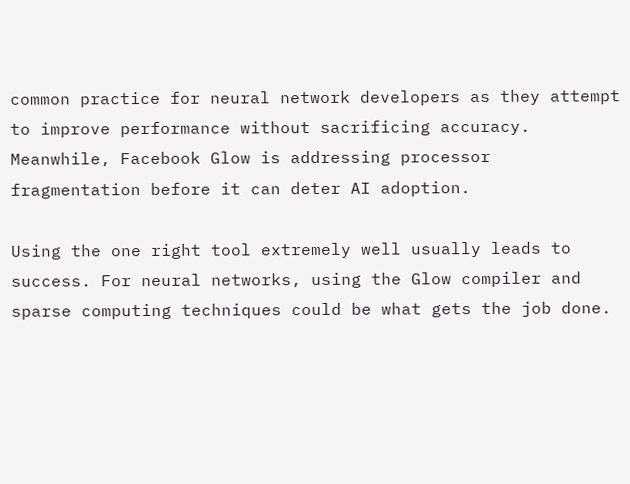common practice for neural network developers as they attempt to improve performance without sacrificing accuracy. Meanwhile, Facebook Glow is addressing processor fragmentation before it can deter AI adoption.

Using the one right tool extremely well usually leads to success. For neural networks, using the Glow compiler and sparse computing techniques could be what gets the job done.